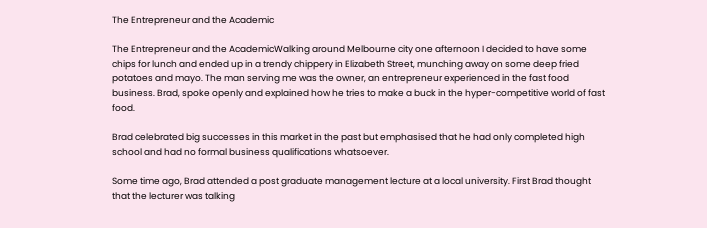The Entrepreneur and the Academic

The Entrepreneur and the AcademicWalking around Melbourne city one afternoon I decided to have some chips for lunch and ended up in a trendy chippery in Elizabeth Street, munching away on some deep fried potatoes and mayo. The man serving me was the owner, an entrepreneur experienced in the fast food business. Brad, spoke openly and explained how he tries to make a buck in the hyper-competitive world of fast food.

Brad celebrated big successes in this market in the past but emphasised that he had only completed high school and had no formal business qualifications whatsoever.

Some time ago, Brad attended a post graduate management lecture at a local university. First Brad thought that the lecturer was talking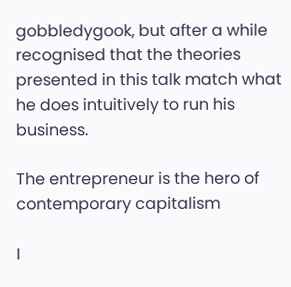gobbledygook, but after a while recognised that the theories presented in this talk match what he does intuitively to run his business.

The entrepreneur is the hero of contemporary capitalism

I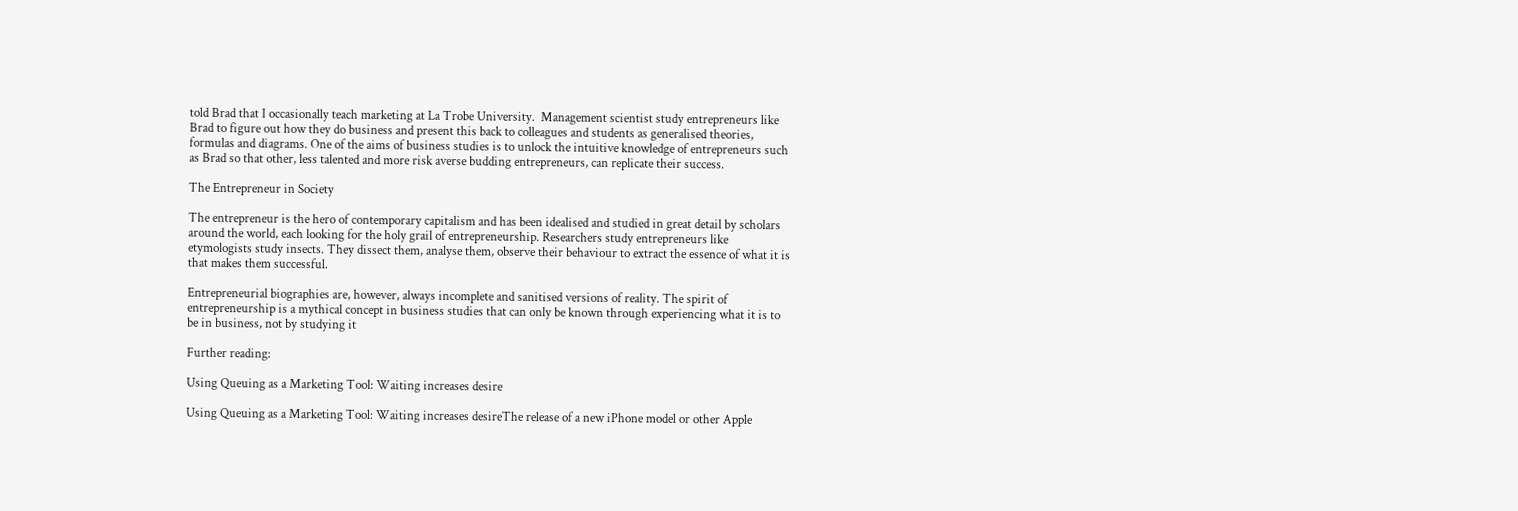told Brad that I occasionally teach marketing at La Trobe University.  Management scientist study entrepreneurs like Brad to figure out how they do business and present this back to colleagues and students as generalised theories, formulas and diagrams. One of the aims of business studies is to unlock the intuitive knowledge of entrepreneurs such as Brad so that other, less talented and more risk averse budding entrepreneurs, can replicate their success.

The Entrepreneur in Society

The entrepreneur is the hero of contemporary capitalism and has been idealised and studied in great detail by scholars around the world, each looking for the holy grail of entrepreneurship. Researchers study entrepreneurs like etymologists study insects. They dissect them, analyse them, observe their behaviour to extract the essence of what it is that makes them successful.

Entrepreneurial biographies are, however, always incomplete and sanitised versions of reality. The spirit of entrepreneurship is a mythical concept in business studies that can only be known through experiencing what it is to be in business, not by studying it

Further reading:

Using Queuing as a Marketing Tool: Waiting increases desire

Using Queuing as a Marketing Tool: Waiting increases desireThe release of a new iPhone model or other Apple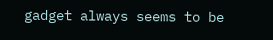gadget always seems to be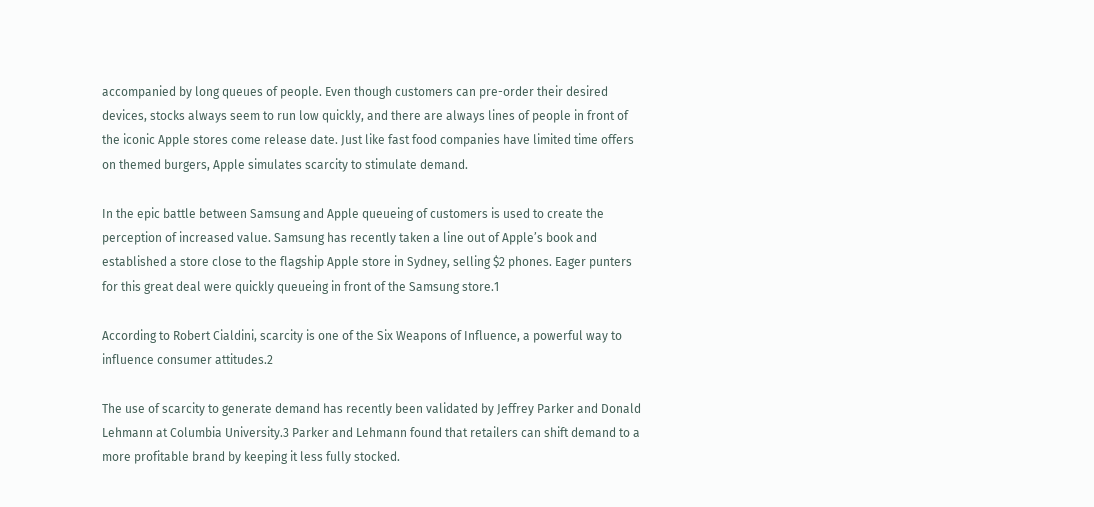accompanied by long queues of people. Even though customers can pre-order their desired devices, stocks always seem to run low quickly, and there are always lines of people in front of the iconic Apple stores come release date. Just like fast food companies have limited time offers on themed burgers, Apple simulates scarcity to stimulate demand.

In the epic battle between Samsung and Apple queueing of customers is used to create the perception of increased value. Samsung has recently taken a line out of Apple’s book and established a store close to the flagship Apple store in Sydney, selling $2 phones. Eager punters for this great deal were quickly queueing in front of the Samsung store.1

According to Robert Cialdini, scarcity is one of the Six Weapons of Influence, a powerful way to influence consumer attitudes.2

The use of scarcity to generate demand has recently been validated by Jeffrey Parker and Donald Lehmann at Columbia University.3 Parker and Lehmann found that retailers can shift demand to a more profitable brand by keeping it less fully stocked.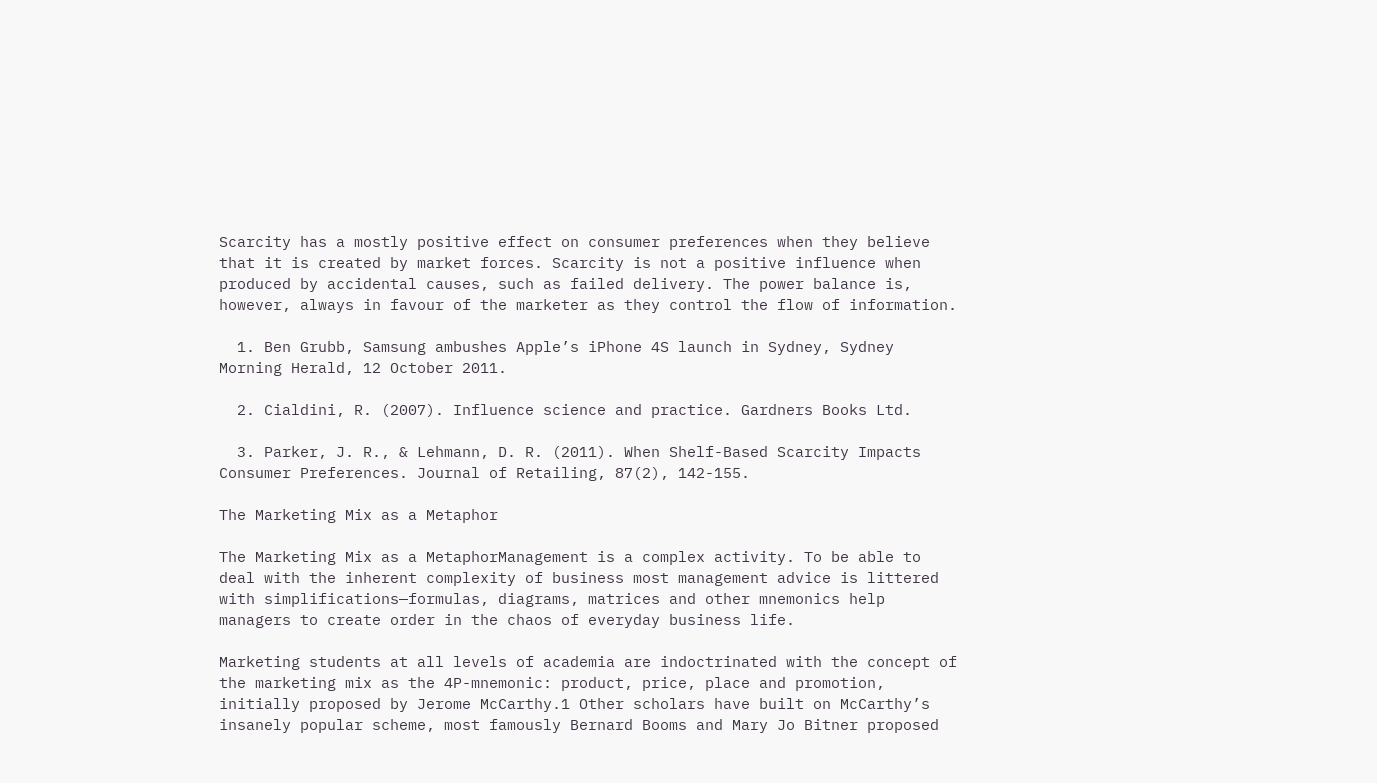Scarcity has a mostly positive effect on consumer preferences when they believe that it is created by market forces. Scarcity is not a positive influence when produced by accidental causes, such as failed delivery. The power balance is, however, always in favour of the marketer as they control the flow of information.

  1. Ben Grubb, Samsung ambushes Apple’s iPhone 4S launch in Sydney, Sydney Morning Herald, 12 October 2011.

  2. Cialdini, R. (2007). Influence science and practice. Gardners Books Ltd.

  3. Parker, J. R., & Lehmann, D. R. (2011). When Shelf-Based Scarcity Impacts Consumer Preferences. Journal of Retailing, 87(2), 142-155.

The Marketing Mix as a Metaphor

The Marketing Mix as a MetaphorManagement is a complex activity. To be able to deal with the inherent complexity of business most management advice is littered with simplifications—formulas, diagrams, matrices and other mnemonics help managers to create order in the chaos of everyday business life.

Marketing students at all levels of academia are indoctrinated with the concept of the marketing mix as the 4P-mnemonic: product, price, place and promotion, initially proposed by Jerome McCarthy.1 Other scholars have built on McCarthy’s insanely popular scheme, most famously Bernard Booms and Mary Jo Bitner proposed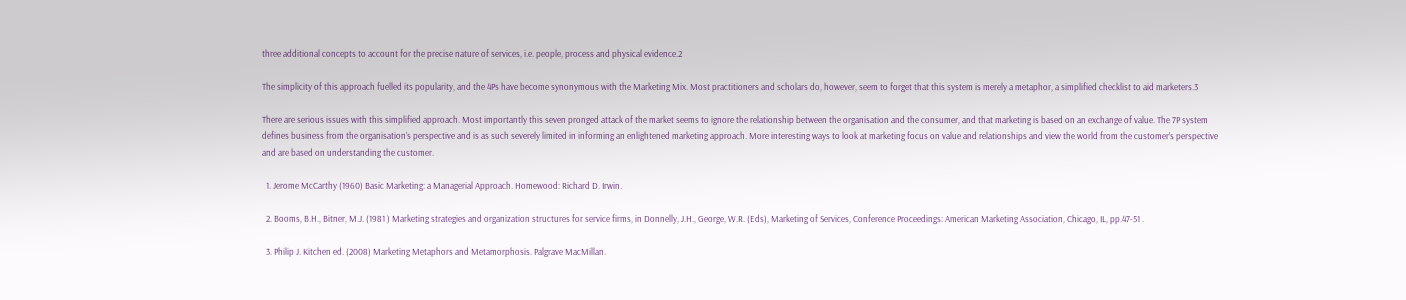three additional concepts to account for the precise nature of services, i.e. people, process and physical evidence.2

The simplicity of this approach fuelled its popularity, and the 4Ps have become synonymous with the Marketing Mix. Most practitioners and scholars do, however, seem to forget that this system is merely a metaphor, a simplified checklist to aid marketers.3

There are serious issues with this simplified approach. Most importantly this seven pronged attack of the market seems to ignore the relationship between the organisation and the consumer, and that marketing is based on an exchange of value. The 7P system defines business from the organisation’s perspective and is as such severely limited in informing an enlightened marketing approach. More interesting ways to look at marketing focus on value and relationships and view the world from the customer’s perspective and are based on understanding the customer.

  1. Jerome McCarthy (1960) Basic Marketing: a Managerial Approach. Homewood: Richard D. Irwin.

  2. Booms, B.H., Bitner, M.J. (1981 ) Marketing strategies and organization structures for service firms, in Donnelly, J.H., George, W.R. (Eds), Marketing of Services, Conference Proceedings: American Marketing Association, Chicago, IL, pp.47-51 .

  3. Philip J. Kitchen ed. (2008) Marketing Metaphors and Metamorphosis. Palgrave MacMillan.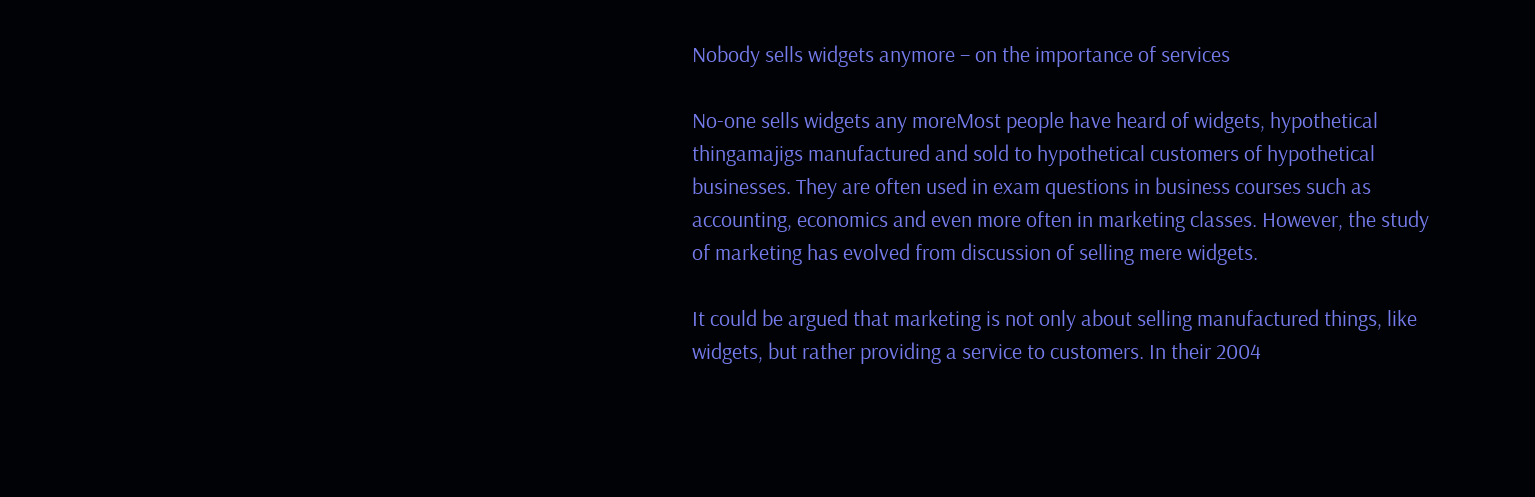Nobody sells widgets anymore – on the importance of services

No-one sells widgets any moreMost people have heard of widgets, hypothetical thingamajigs manufactured and sold to hypothetical customers of hypothetical businesses. They are often used in exam questions in business courses such as accounting, economics and even more often in marketing classes. However, the study of marketing has evolved from discussion of selling mere widgets.

It could be argued that marketing is not only about selling manufactured things, like widgets, but rather providing a service to customers. In their 2004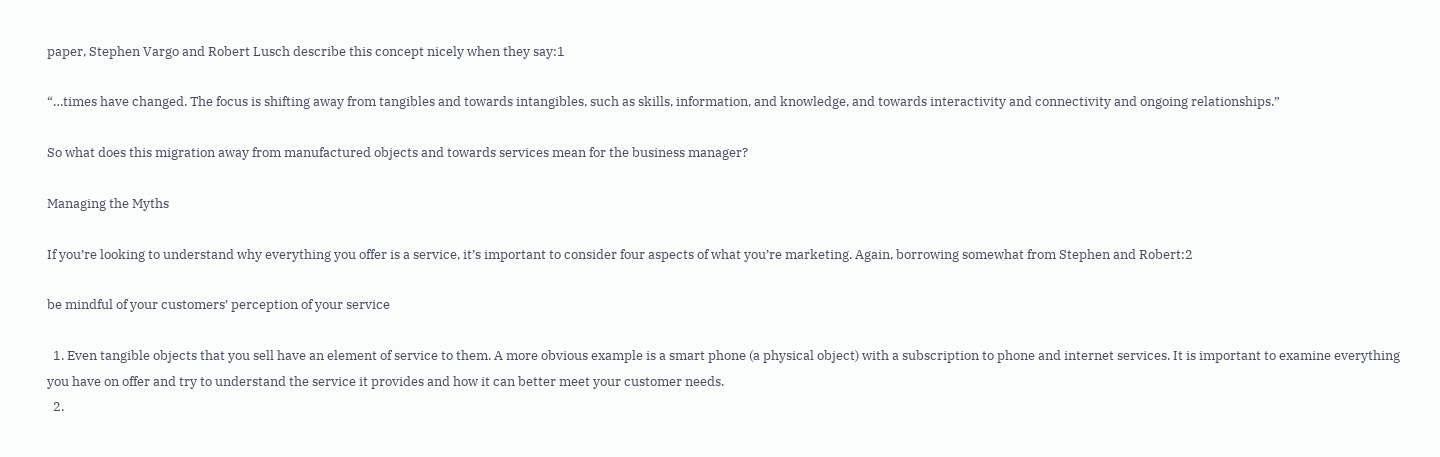paper, Stephen Vargo and Robert Lusch describe this concept nicely when they say:1

“…times have changed. The focus is shifting away from tangibles and towards intangibles, such as skills, information, and knowledge, and towards interactivity and connectivity and ongoing relationships.”

So what does this migration away from manufactured objects and towards services mean for the business manager?

Managing the Myths

If you’re looking to understand why everything you offer is a service, it’s important to consider four aspects of what you’re marketing. Again, borrowing somewhat from Stephen and Robert:2

be mindful of your customers’ perception of your service

  1. Even tangible objects that you sell have an element of service to them. A more obvious example is a smart phone (a physical object) with a subscription to phone and internet services. It is important to examine everything you have on offer and try to understand the service it provides and how it can better meet your customer needs.
  2.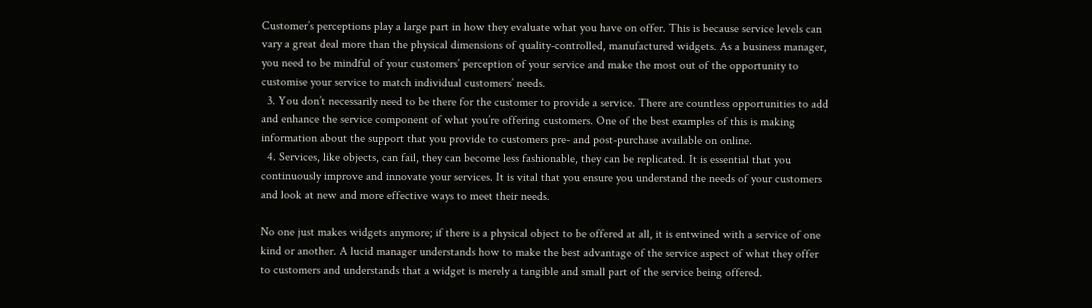Customer’s perceptions play a large part in how they evaluate what you have on offer. This is because service levels can vary a great deal more than the physical dimensions of quality-controlled, manufactured widgets. As a business manager, you need to be mindful of your customers’ perception of your service and make the most out of the opportunity to customise your service to match individual customers’ needs.
  3. You don’t necessarily need to be there for the customer to provide a service. There are countless opportunities to add and enhance the service component of what you’re offering customers. One of the best examples of this is making information about the support that you provide to customers pre- and post-purchase available on online.
  4. Services, like objects, can fail, they can become less fashionable, they can be replicated. It is essential that you continuously improve and innovate your services. It is vital that you ensure you understand the needs of your customers and look at new and more effective ways to meet their needs.

No one just makes widgets anymore; if there is a physical object to be offered at all, it is entwined with a service of one kind or another. A lucid manager understands how to make the best advantage of the service aspect of what they offer to customers and understands that a widget is merely a tangible and small part of the service being offered.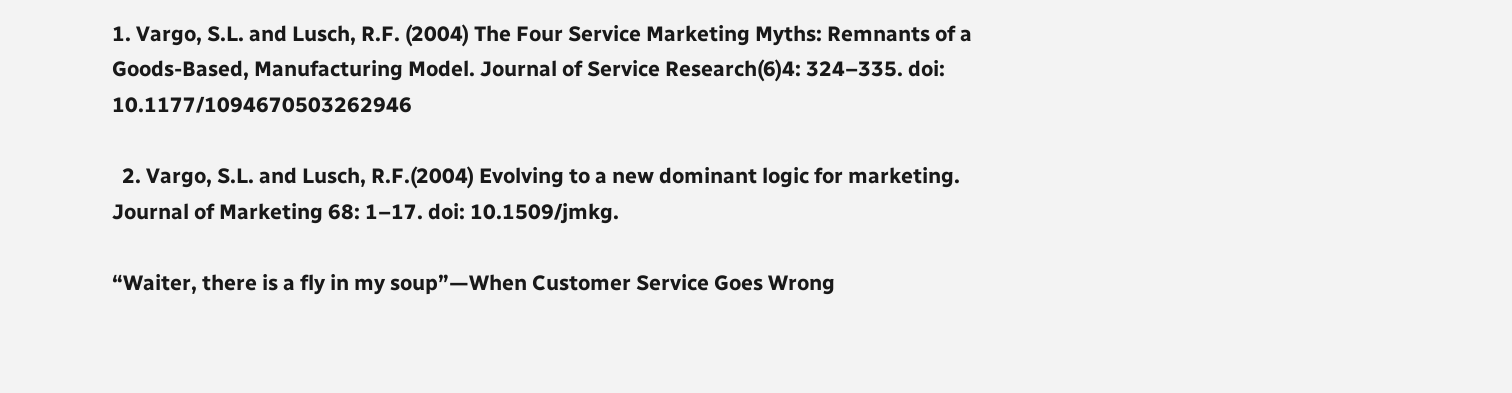1. Vargo, S.L. and Lusch, R.F. (2004) The Four Service Marketing Myths: Remnants of a Goods-Based, Manufacturing Model. Journal of Service Research(6)4: 324–335. doi: 10.1177/1094670503262946

  2. Vargo, S.L. and Lusch, R.F.(2004) Evolving to a new dominant logic for marketing. Journal of Marketing 68: 1–17. doi: 10.1509/jmkg.

“Waiter, there is a fly in my soup”—When Customer Service Goes Wrong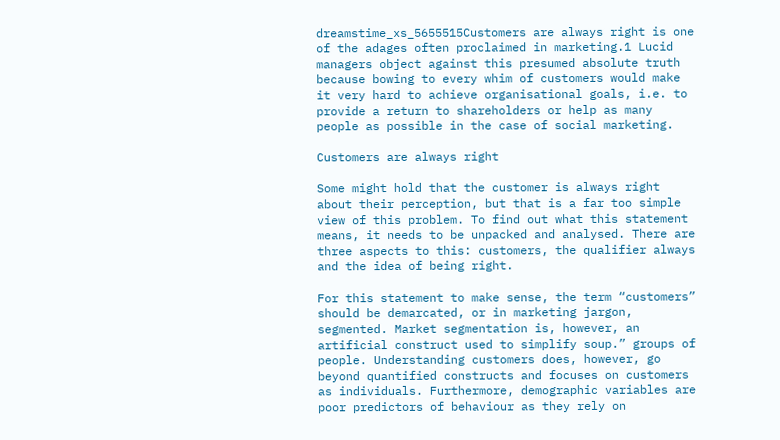dreamstime_xs_5655515Customers are always right is one of the adages often proclaimed in marketing.1 Lucid managers object against this presumed absolute truth because bowing to every whim of customers would make it very hard to achieve organisational goals, i.e. to provide a return to shareholders or help as many people as possible in the case of social marketing.

Customers are always right

Some might hold that the customer is always right about their perception, but that is a far too simple view of this problem. To find out what this statement means, it needs to be unpacked and analysed. There are three aspects to this: customers, the qualifier always and the idea of being right.

For this statement to make sense, the term “customers” should be demarcated, or in marketing jargon, segmented. Market segmentation is, however, an artificial construct used to simplify soup.” groups of people. Understanding customers does, however, go beyond quantified constructs and focuses on customers as individuals. Furthermore, demographic variables are poor predictors of behaviour as they rely on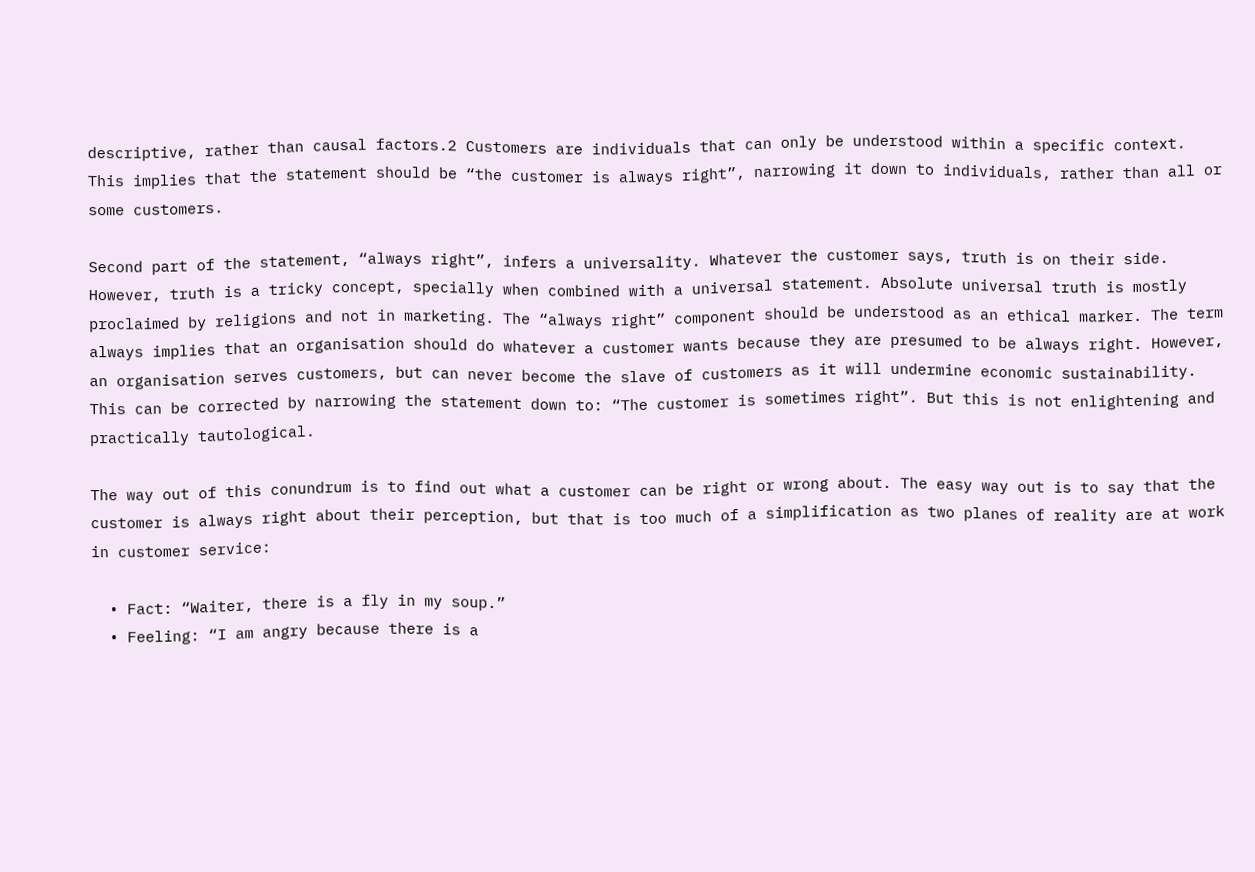descriptive, rather than causal factors.2 Customers are individuals that can only be understood within a specific context. This implies that the statement should be “the customer is always right”, narrowing it down to individuals, rather than all or some customers.

Second part of the statement, “always right”, infers a universality. Whatever the customer says, truth is on their side. However, truth is a tricky concept, specially when combined with a universal statement. Absolute universal truth is mostly proclaimed by religions and not in marketing. The “always right” component should be understood as an ethical marker. The term always implies that an organisation should do whatever a customer wants because they are presumed to be always right. However, an organisation serves customers, but can never become the slave of customers as it will undermine economic sustainability. This can be corrected by narrowing the statement down to: “The customer is sometimes right”. But this is not enlightening and practically tautological.

The way out of this conundrum is to find out what a customer can be right or wrong about. The easy way out is to say that the customer is always right about their perception, but that is too much of a simplification as two planes of reality are at work in customer service:

  • Fact: “Waiter, there is a fly in my soup.”
  • Feeling: “I am angry because there is a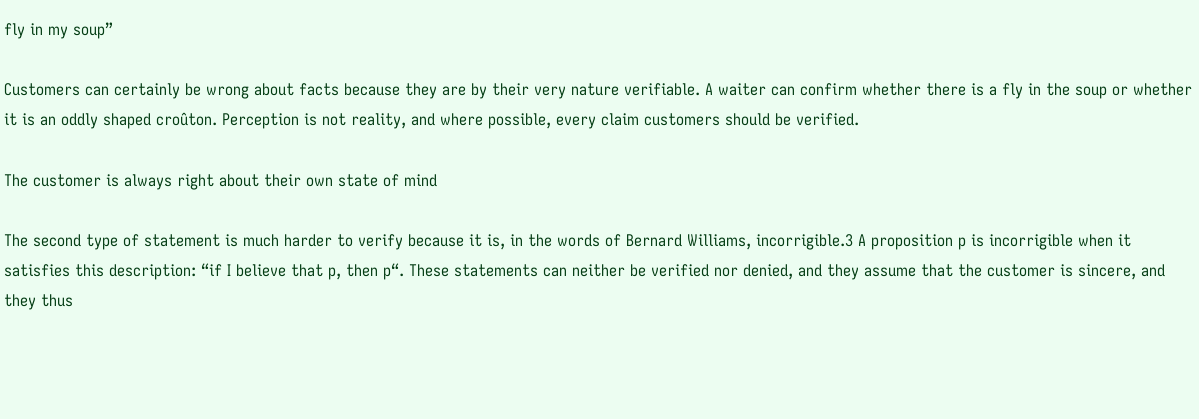fly in my soup”

Customers can certainly be wrong about facts because they are by their very nature verifiable. A waiter can confirm whether there is a fly in the soup or whether it is an oddly shaped croûton. Perception is not reality, and where possible, every claim customers should be verified.

The customer is always right about their own state of mind

The second type of statement is much harder to verify because it is, in the words of Bernard Williams, incorrigible.3 A proposition p is incorrigible when it satisfies this description: “if I believe that p, then p“. These statements can neither be verified nor denied, and they assume that the customer is sincere, and they thus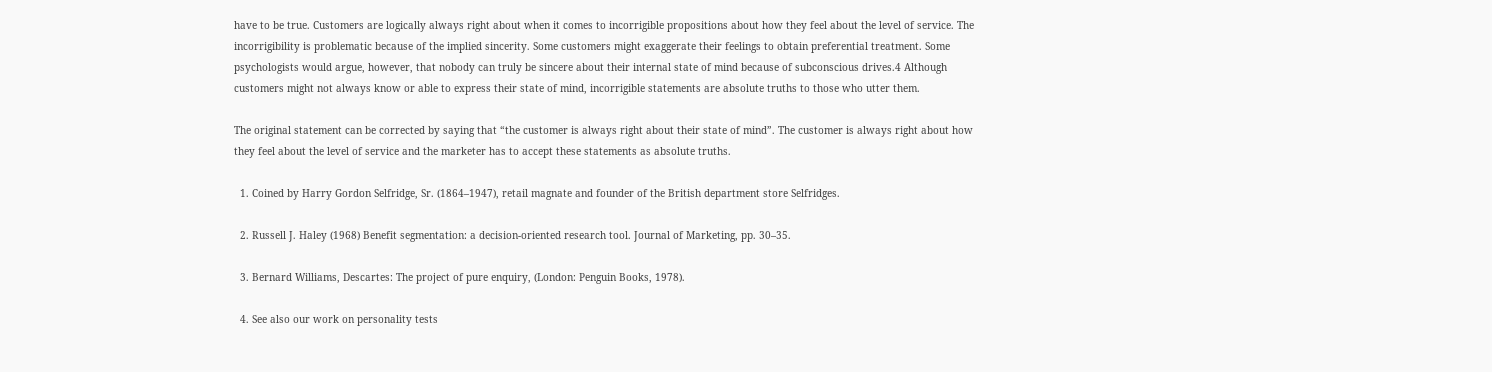have to be true. Customers are logically always right about when it comes to incorrigible propositions about how they feel about the level of service. The incorrigibility is problematic because of the implied sincerity. Some customers might exaggerate their feelings to obtain preferential treatment. Some psychologists would argue, however, that nobody can truly be sincere about their internal state of mind because of subconscious drives.4 Although customers might not always know or able to express their state of mind, incorrigible statements are absolute truths to those who utter them.

The original statement can be corrected by saying that “the customer is always right about their state of mind”. The customer is always right about how they feel about the level of service and the marketer has to accept these statements as absolute truths.

  1. Coined by Harry Gordon Selfridge, Sr. (1864–1947), retail magnate and founder of the British department store Selfridges.

  2. Russell J. Haley (1968) Benefit segmentation: a decision-oriented research tool. Journal of Marketing, pp. 30–35.

  3. Bernard Williams, Descartes: The project of pure enquiry, (London: Penguin Books, 1978).

  4. See also our work on personality tests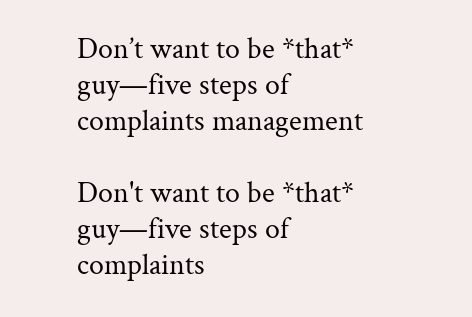Don’t want to be *that* guy—five steps of complaints management

Don't want to be *that* guy—five steps of complaints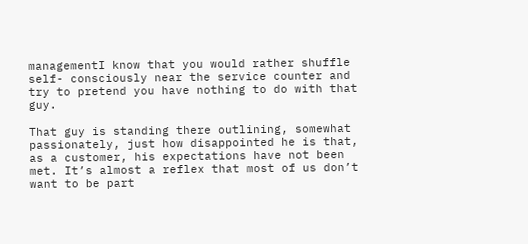managementI know that you would rather shuffle self- consciously near the service counter and try to pretend you have nothing to do with that guy.

That guy is standing there outlining, somewhat passionately, just how disappointed he is that, as a customer, his expectations have not been met. It’s almost a reflex that most of us don’t want to be part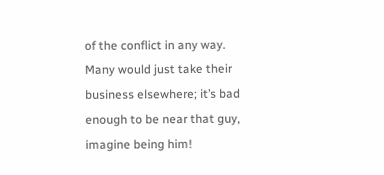of the conflict in any way. Many would just take their business elsewhere; it’s bad enough to be near that guy, imagine being him!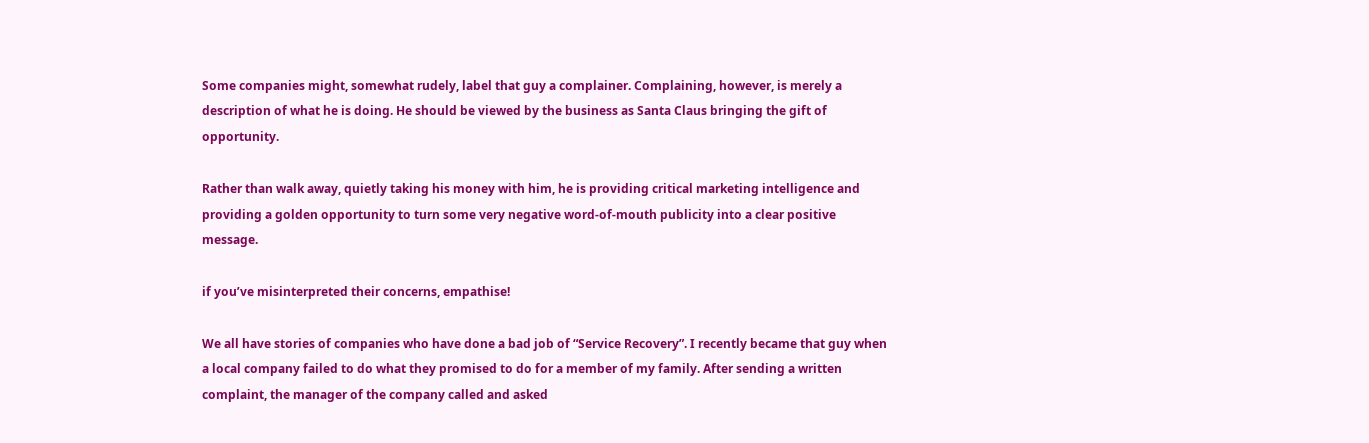Some companies might, somewhat rudely, label that guy a complainer. Complaining, however, is merely a description of what he is doing. He should be viewed by the business as Santa Claus bringing the gift of opportunity.

Rather than walk away, quietly taking his money with him, he is providing critical marketing intelligence and providing a golden opportunity to turn some very negative word-of-mouth publicity into a clear positive message.

if you’ve misinterpreted their concerns, empathise!

We all have stories of companies who have done a bad job of “Service Recovery”. I recently became that guy when a local company failed to do what they promised to do for a member of my family. After sending a written complaint, the manager of the company called and asked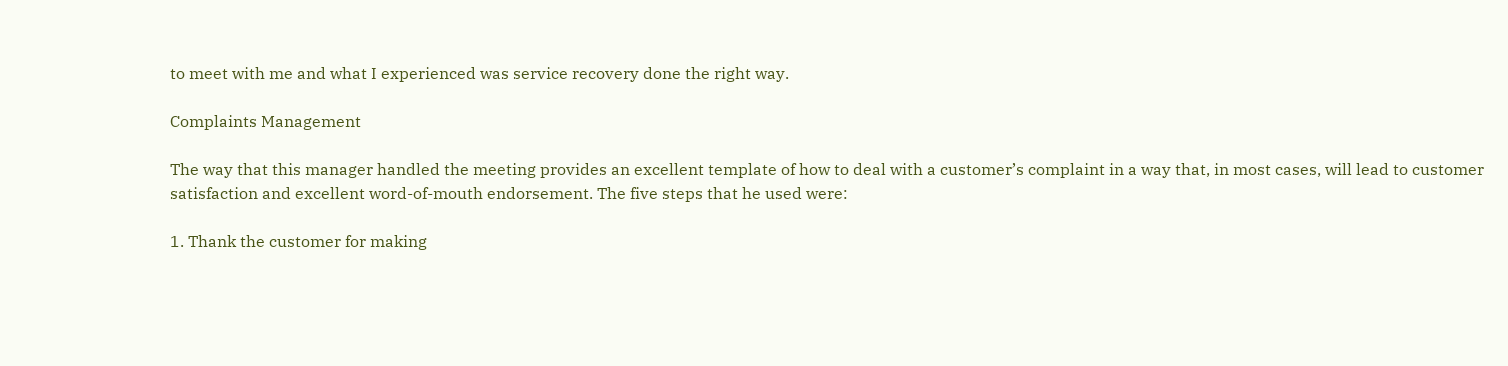to meet with me and what I experienced was service recovery done the right way.

Complaints Management

The way that this manager handled the meeting provides an excellent template of how to deal with a customer’s complaint in a way that, in most cases, will lead to customer satisfaction and excellent word-of-mouth endorsement. The five steps that he used were:

1. Thank the customer for making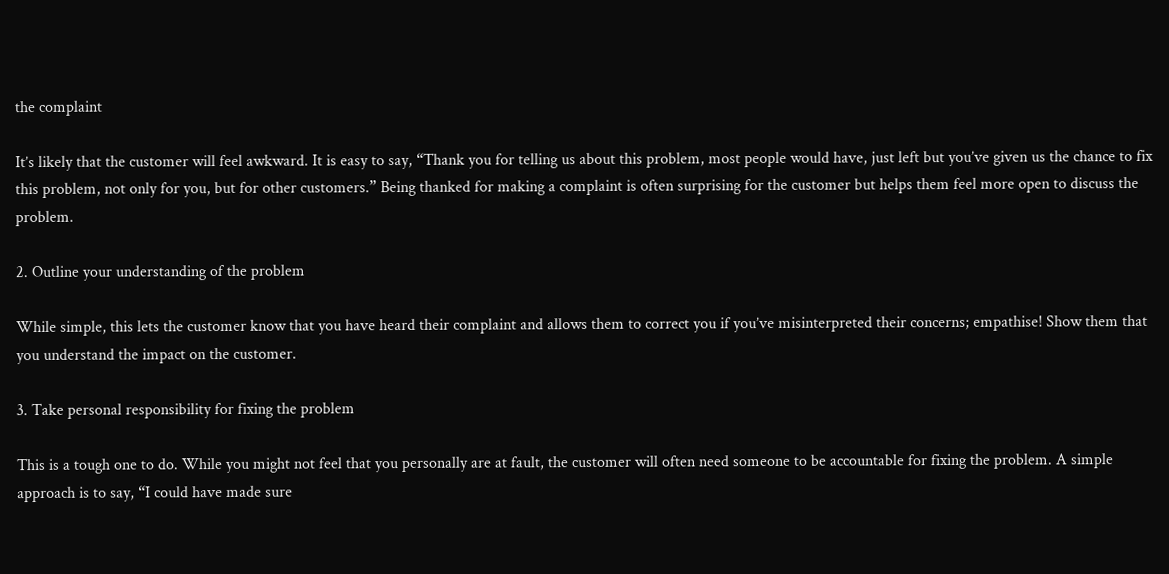the complaint

It’s likely that the customer will feel awkward. It is easy to say, “Thank you for telling us about this problem, most people would have, just left but you’ve given us the chance to fix this problem, not only for you, but for other customers.” Being thanked for making a complaint is often surprising for the customer but helps them feel more open to discuss the problem.

2. Outline your understanding of the problem

While simple, this lets the customer know that you have heard their complaint and allows them to correct you if you’ve misinterpreted their concerns; empathise! Show them that you understand the impact on the customer.

3. Take personal responsibility for fixing the problem

This is a tough one to do. While you might not feel that you personally are at fault, the customer will often need someone to be accountable for fixing the problem. A simple approach is to say, “I could have made sure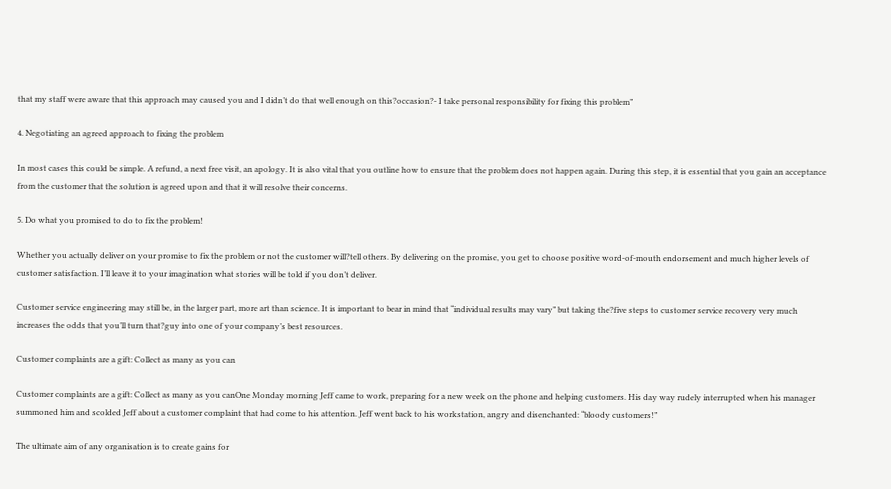that my staff were aware that this approach may caused you and I didn’t do that well enough on this?occasion?- I take personal responsibility for fixing this problem”

4. Negotiating an agreed approach to fixing the problem

In most cases this could be simple. A refund, a next free visit, an apology. It is also vital that you outline how to ensure that the problem does not happen again. During this step, it is essential that you gain an acceptance from the customer that the solution is agreed upon and that it will resolve their concerns.

5. Do what you promised to do to fix the problem!

Whether you actually deliver on your promise to fix the problem or not the customer will?tell others. By delivering on the promise, you get to choose positive word-of-mouth endorsement and much higher levels of customer satisfaction. I’ll leave it to your imagination what stories will be told if you don’t deliver.

Customer service engineering may still be, in the larger part, more art than science. It is important to bear in mind that “individual results may vary” but taking the?five steps to customer service recovery very much increases the odds that you’ll turn that?guy into one of your company’s best resources.

Customer complaints are a gift: Collect as many as you can

Customer complaints are a gift: Collect as many as you canOne Monday morning Jeff came to work, preparing for a new week on the phone and helping customers. His day way rudely interrupted when his manager summoned him and scolded Jeff about a customer complaint that had come to his attention. Jeff went back to his workstation, angry and disenchanted: “bloody customers!”

The ultimate aim of any organisation is to create gains for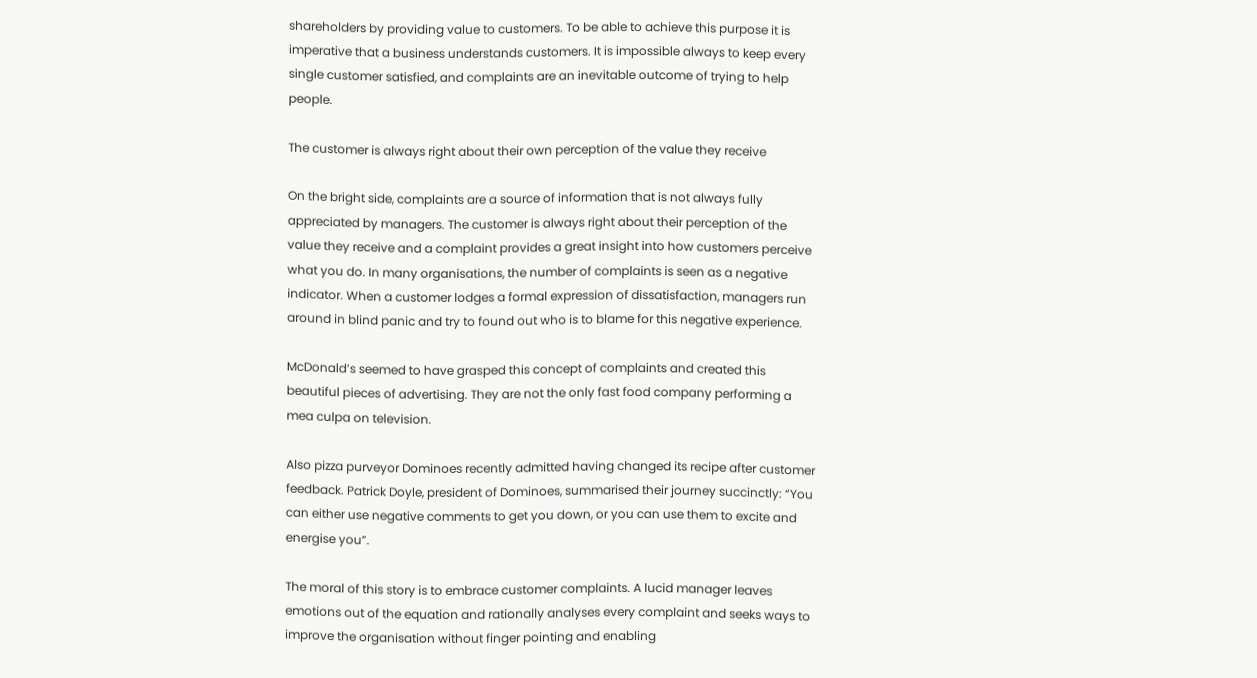shareholders by providing value to customers. To be able to achieve this purpose it is imperative that a business understands customers. It is impossible always to keep every single customer satisfied, and complaints are an inevitable outcome of trying to help people.

The customer is always right about their own perception of the value they receive

On the bright side, complaints are a source of information that is not always fully appreciated by managers. The customer is always right about their perception of the value they receive and a complaint provides a great insight into how customers perceive what you do. In many organisations, the number of complaints is seen as a negative indicator. When a customer lodges a formal expression of dissatisfaction, managers run around in blind panic and try to found out who is to blame for this negative experience.

McDonald’s seemed to have grasped this concept of complaints and created this beautiful pieces of advertising. They are not the only fast food company performing a mea culpa on television.

Also pizza purveyor Dominoes recently admitted having changed its recipe after customer feedback. Patrick Doyle, president of Dominoes, summarised their journey succinctly: “You can either use negative comments to get you down, or you can use them to excite and energise you”.

The moral of this story is to embrace customer complaints. A lucid manager leaves emotions out of the equation and rationally analyses every complaint and seeks ways to improve the organisation without finger pointing and enabling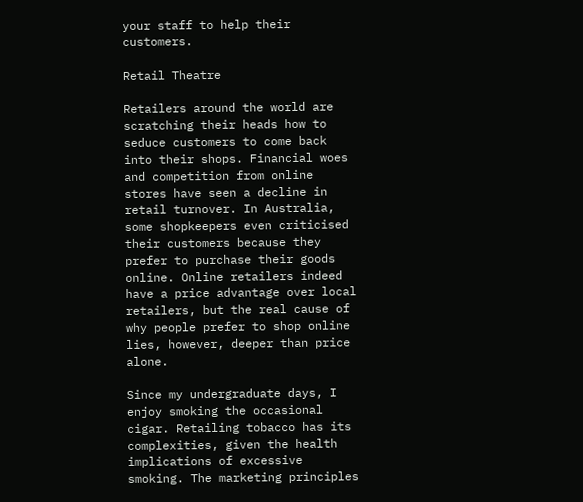your staff to help their customers.

Retail Theatre

Retailers around the world are scratching their heads how to seduce customers to come back into their shops. Financial woes and competition from online stores have seen a decline in retail turnover. In Australia, some shopkeepers even criticised their customers because they prefer to purchase their goods online. Online retailers indeed have a price advantage over local retailers, but the real cause of why people prefer to shop online lies, however, deeper than price alone.

Since my undergraduate days, I enjoy smoking the occasional cigar. Retailing tobacco has its complexities, given the health implications of excessive smoking. The marketing principles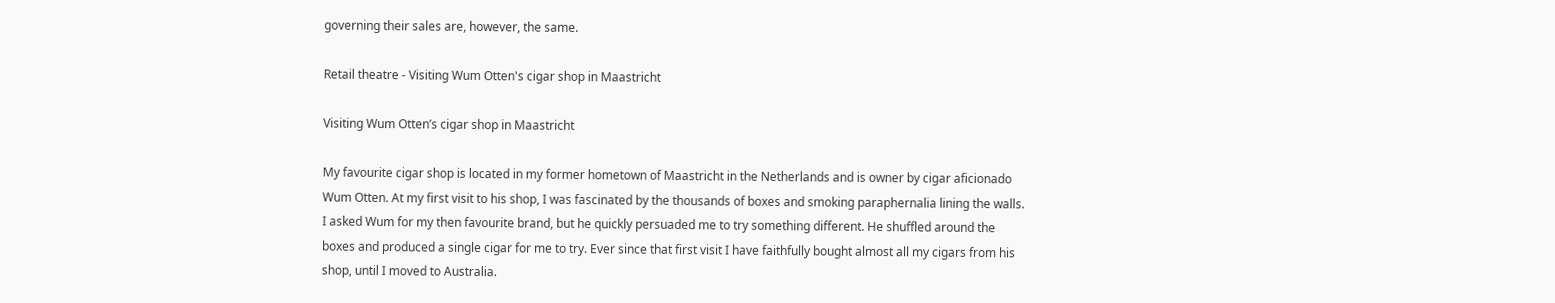governing their sales are, however, the same.

Retail theatre - Visiting Wum Otten's cigar shop in Maastricht

Visiting Wum Otten’s cigar shop in Maastricht

My favourite cigar shop is located in my former hometown of Maastricht in the Netherlands and is owner by cigar aficionado Wum Otten. At my first visit to his shop, I was fascinated by the thousands of boxes and smoking paraphernalia lining the walls. I asked Wum for my then favourite brand, but he quickly persuaded me to try something different. He shuffled around the boxes and produced a single cigar for me to try. Ever since that first visit I have faithfully bought almost all my cigars from his shop, until I moved to Australia.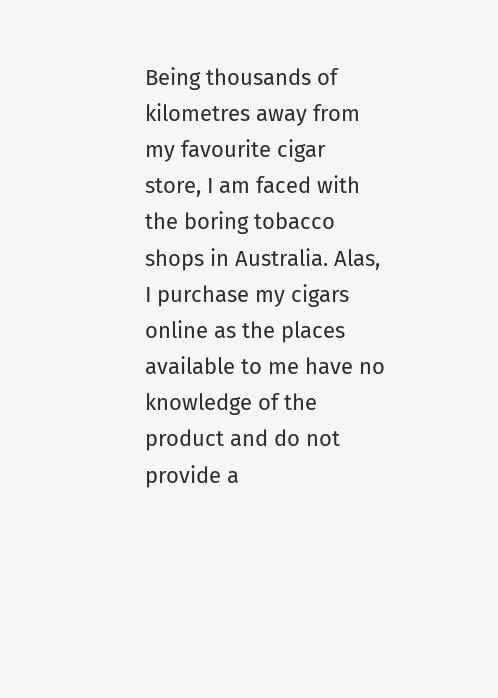Being thousands of kilometres away from my favourite cigar store, I am faced with the boring tobacco shops in Australia. Alas, I purchase my cigars online as the places available to me have no knowledge of the product and do not provide a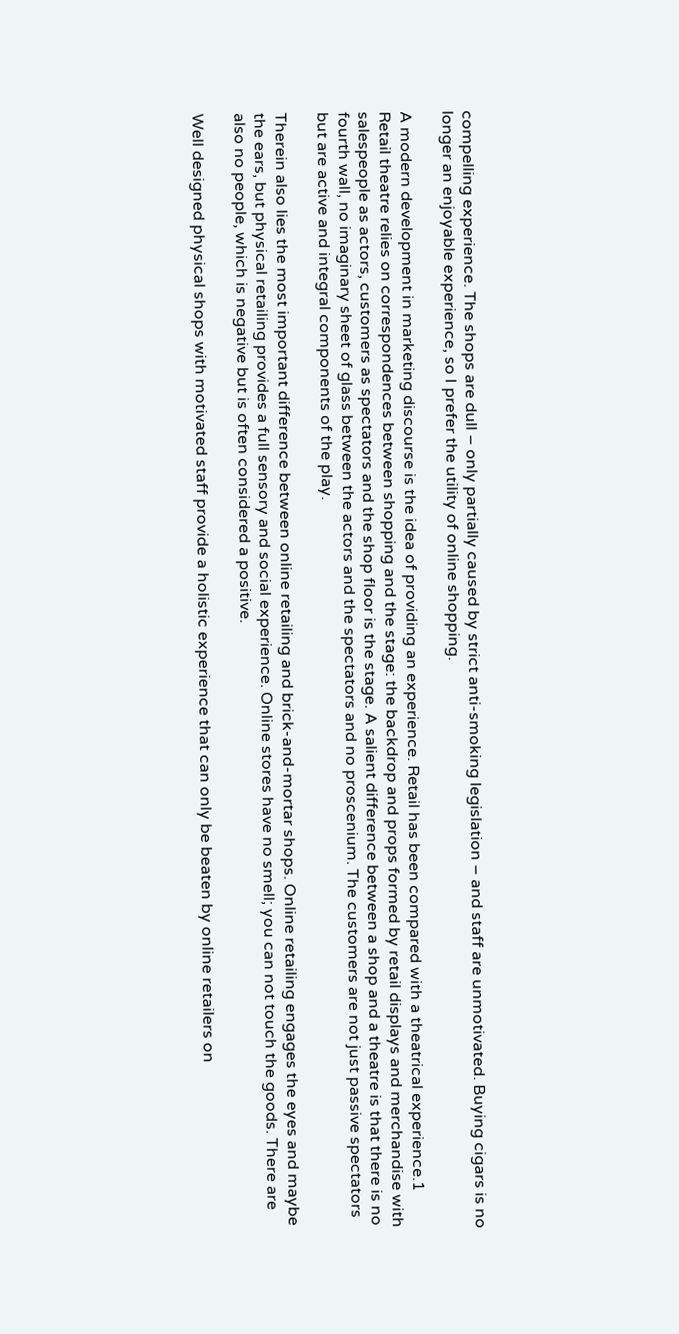compelling experience. The shops are dull – only partially caused by strict anti-smoking legislation – and staff are unmotivated. Buying cigars is no longer an enjoyable experience, so I prefer the utility of online shopping.

A modern development in marketing discourse is the idea of providing an experience. Retail has been compared with a theatrical experience.1 Retail theatre relies on correspondences between shopping and the stage: the backdrop and props formed by retail displays and merchandise with salespeople as actors, customers as spectators and the shop floor is the stage. A salient difference between a shop and a theatre is that there is no fourth wall, no imaginary sheet of glass between the actors and the spectators and no proscenium. The customers are not just passive spectators but are active and integral components of the play.

Therein also lies the most important difference between online retailing and brick-and-mortar shops. Online retailing engages the eyes and maybe the ears, but physical retailing provides a full sensory and social experience. Online stores have no smell; you can not touch the goods. There are also no people, which is negative but is often considered a positive.

Well designed physical shops with motivated staff provide a holistic experience that can only be beaten by online retailers on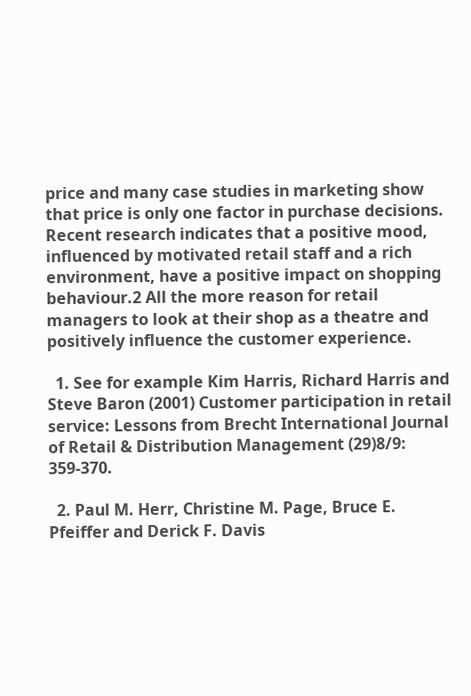price and many case studies in marketing show that price is only one factor in purchase decisions. Recent research indicates that a positive mood, influenced by motivated retail staff and a rich environment, have a positive impact on shopping behaviour.2 All the more reason for retail managers to look at their shop as a theatre and positively influence the customer experience.

  1. See for example Kim Harris, Richard Harris and Steve Baron (2001) Customer participation in retail service: Lessons from Brecht International Journal of Retail & Distribution Management (29)8/9: 359-370.

  2. Paul M. Herr, Christine M. Page, Bruce E. Pfeiffer and Derick F. Davis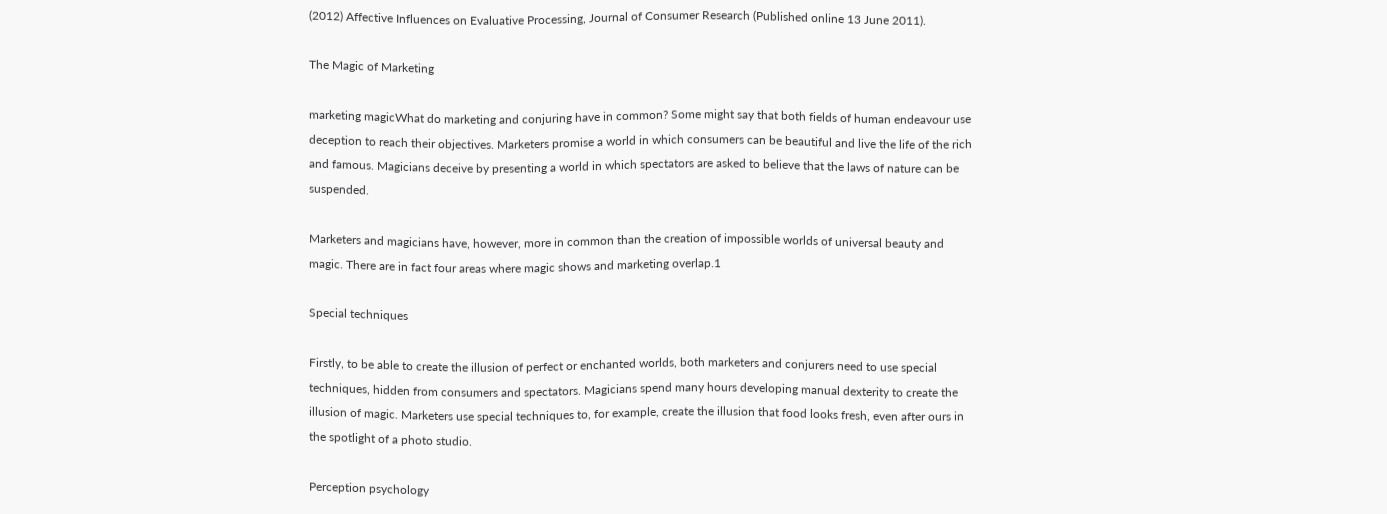(2012) Affective Influences on Evaluative Processing, Journal of Consumer Research (Published online 13 June 2011).

The Magic of Marketing

marketing magicWhat do marketing and conjuring have in common? Some might say that both fields of human endeavour use deception to reach their objectives. Marketers promise a world in which consumers can be beautiful and live the life of the rich and famous. Magicians deceive by presenting a world in which spectators are asked to believe that the laws of nature can be suspended.

Marketers and magicians have, however, more in common than the creation of impossible worlds of universal beauty and magic. There are in fact four areas where magic shows and marketing overlap.1

Special techniques

Firstly, to be able to create the illusion of perfect or enchanted worlds, both marketers and conjurers need to use special techniques, hidden from consumers and spectators. Magicians spend many hours developing manual dexterity to create the illusion of magic. Marketers use special techniques to, for example, create the illusion that food looks fresh, even after ours in the spotlight of a photo studio.

Perception psychology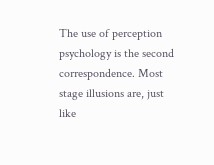The use of perception psychology is the second correspondence. Most stage illusions are, just like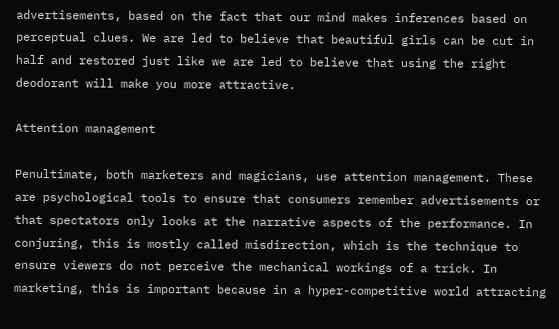advertisements, based on the fact that our mind makes inferences based on perceptual clues. We are led to believe that beautiful girls can be cut in half and restored just like we are led to believe that using the right deodorant will make you more attractive.

Attention management

Penultimate, both marketers and magicians, use attention management. These are psychological tools to ensure that consumers remember advertisements or that spectators only looks at the narrative aspects of the performance. In conjuring, this is mostly called misdirection, which is the technique to ensure viewers do not perceive the mechanical workings of a trick. In marketing, this is important because in a hyper-competitive world attracting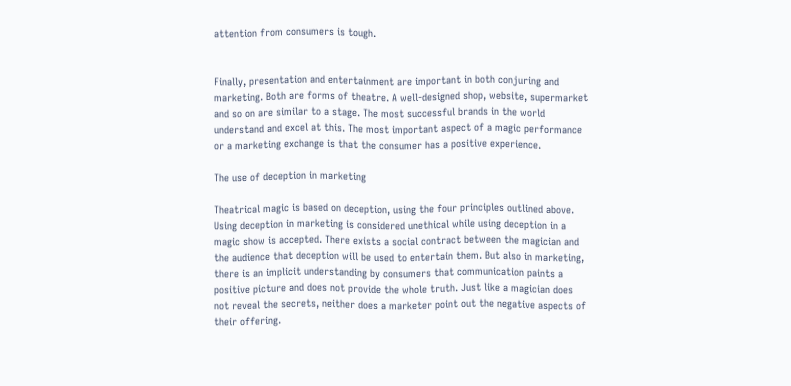attention from consumers is tough.


Finally, presentation and entertainment are important in both conjuring and marketing. Both are forms of theatre. A well-designed shop, website, supermarket and so on are similar to a stage. The most successful brands in the world understand and excel at this. The most important aspect of a magic performance or a marketing exchange is that the consumer has a positive experience.

The use of deception in marketing

Theatrical magic is based on deception, using the four principles outlined above. Using deception in marketing is considered unethical while using deception in a magic show is accepted. There exists a social contract between the magician and the audience that deception will be used to entertain them. But also in marketing, there is an implicit understanding by consumers that communication paints a positive picture and does not provide the whole truth. Just like a magician does not reveal the secrets, neither does a marketer point out the negative aspects of their offering.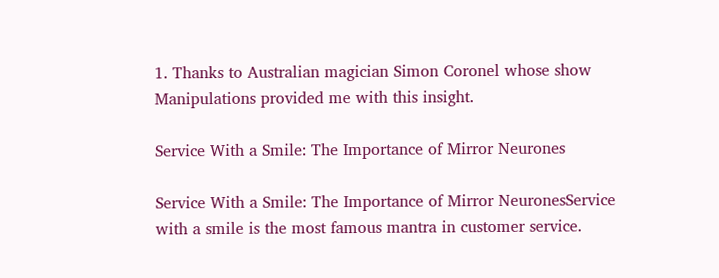1. Thanks to Australian magician Simon Coronel whose show Manipulations provided me with this insight.

Service With a Smile: The Importance of Mirror Neurones

Service With a Smile: The Importance of Mirror NeuronesService with a smile is the most famous mantra in customer service.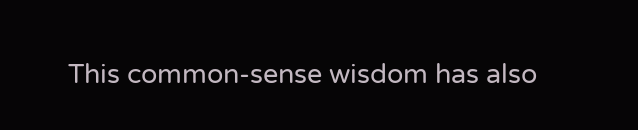This common-sense wisdom has also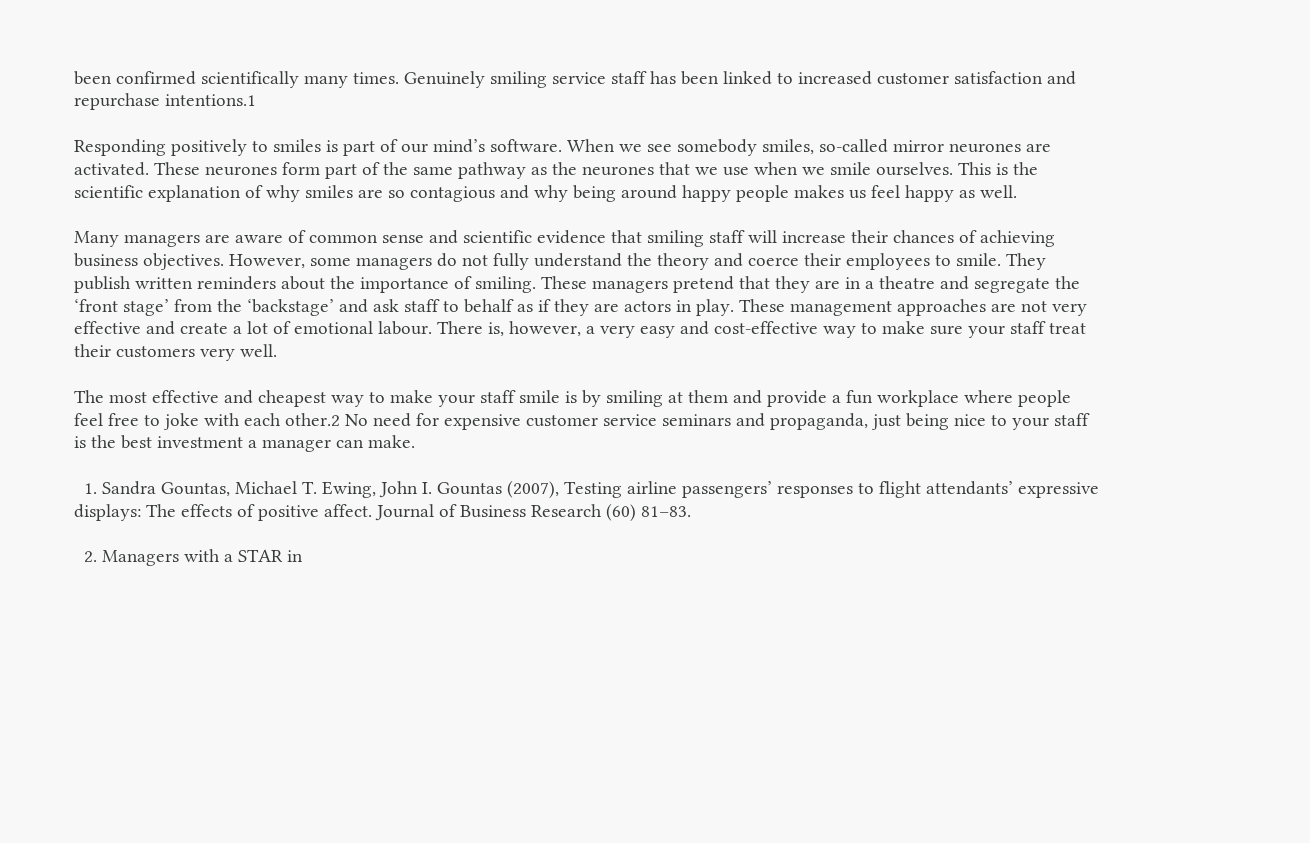been confirmed scientifically many times. Genuinely smiling service staff has been linked to increased customer satisfaction and repurchase intentions.1

Responding positively to smiles is part of our mind’s software. When we see somebody smiles, so-called mirror neurones are activated. These neurones form part of the same pathway as the neurones that we use when we smile ourselves. This is the scientific explanation of why smiles are so contagious and why being around happy people makes us feel happy as well.

Many managers are aware of common sense and scientific evidence that smiling staff will increase their chances of achieving business objectives. However, some managers do not fully understand the theory and coerce their employees to smile. They publish written reminders about the importance of smiling. These managers pretend that they are in a theatre and segregate the ‘front stage’ from the ‘backstage’ and ask staff to behalf as if they are actors in play. These management approaches are not very effective and create a lot of emotional labour. There is, however, a very easy and cost-effective way to make sure your staff treat their customers very well.

The most effective and cheapest way to make your staff smile is by smiling at them and provide a fun workplace where people feel free to joke with each other.2 No need for expensive customer service seminars and propaganda, just being nice to your staff is the best investment a manager can make.

  1. Sandra Gountas, Michael T. Ewing, John I. Gountas (2007), Testing airline passengers’ responses to flight attendants’ expressive displays: The effects of positive affect. Journal of Business Research (60) 81–83.

  2. Managers with a STAR in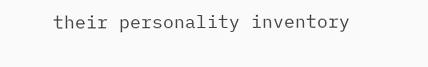their personality inventory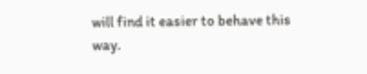will find it easier to behave this way.